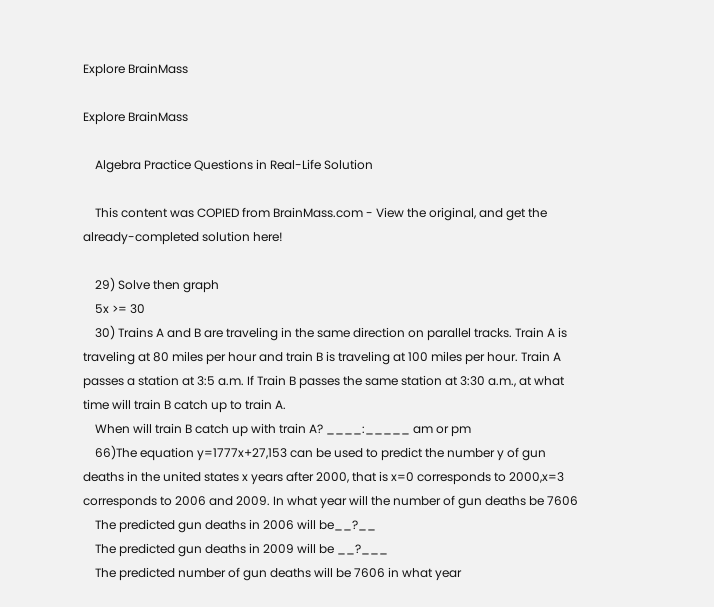Explore BrainMass

Explore BrainMass

    Algebra Practice Questions in Real-Life Solution

    This content was COPIED from BrainMass.com - View the original, and get the already-completed solution here!

    29) Solve then graph
    5x >= 30
    30) Trains A and B are traveling in the same direction on parallel tracks. Train A is traveling at 80 miles per hour and train B is traveling at 100 miles per hour. Train A passes a station at 3:5 a.m. If Train B passes the same station at 3:30 a.m., at what time will train B catch up to train A.
    When will train B catch up with train A? ____:_____ am or pm
    66)The equation y=1777x+27,153 can be used to predict the number y of gun deaths in the united states x years after 2000, that is x=0 corresponds to 2000,x=3 corresponds to 2006 and 2009. In what year will the number of gun deaths be 7606
    The predicted gun deaths in 2006 will be__?__
    The predicted gun deaths in 2009 will be __?___
    The predicted number of gun deaths will be 7606 in what year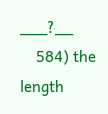___?__
    584) the length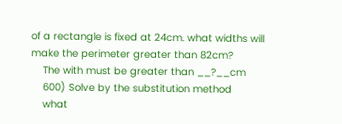of a rectangle is fixed at 24cm. what widths will make the perimeter greater than 82cm?
    The with must be greater than __?__cm
    600) Solve by the substitution method
    what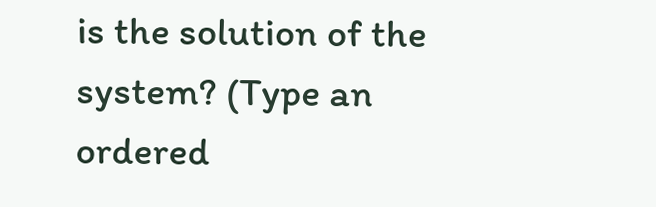is the solution of the system? (Type an ordered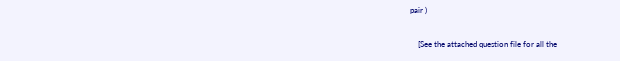pair )

    [See the attached question file for all the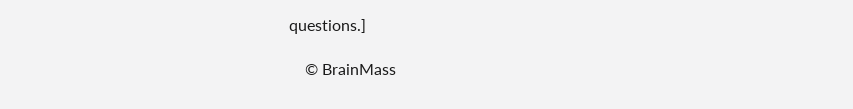questions.]

    © BrainMass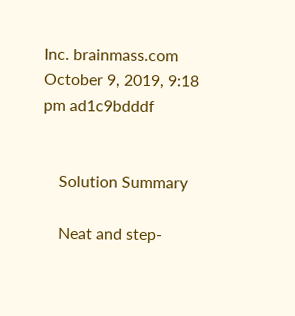Inc. brainmass.com October 9, 2019, 9:18 pm ad1c9bdddf


    Solution Summary

    Neat and step-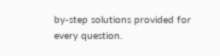by-step solutions provided for every question.